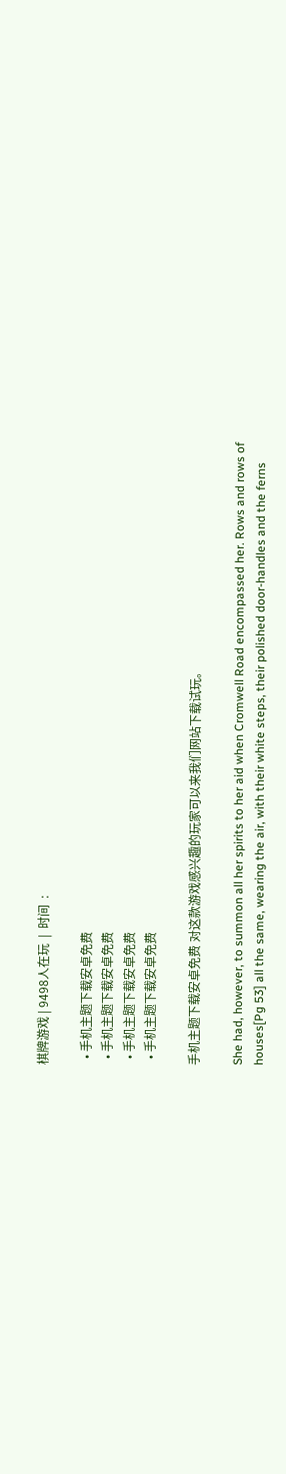棋牌游戏 | 9498人在玩  |  时间  :

  • 手机主题下载安卓免费
  • 手机主题下载安卓免费
  • 手机主题下载安卓免费
  • 手机主题下载安卓免费

手机主题下载安卓免费 对这款游戏感兴趣的玩家可以来我们网站下载试玩。

She had, however, to summon all her spirits to her aid when Cromwell Road encompassed her. Rows and rows of houses[Pg 53] all the same, wearing the air, with their white steps, their polished door-handles and the ferns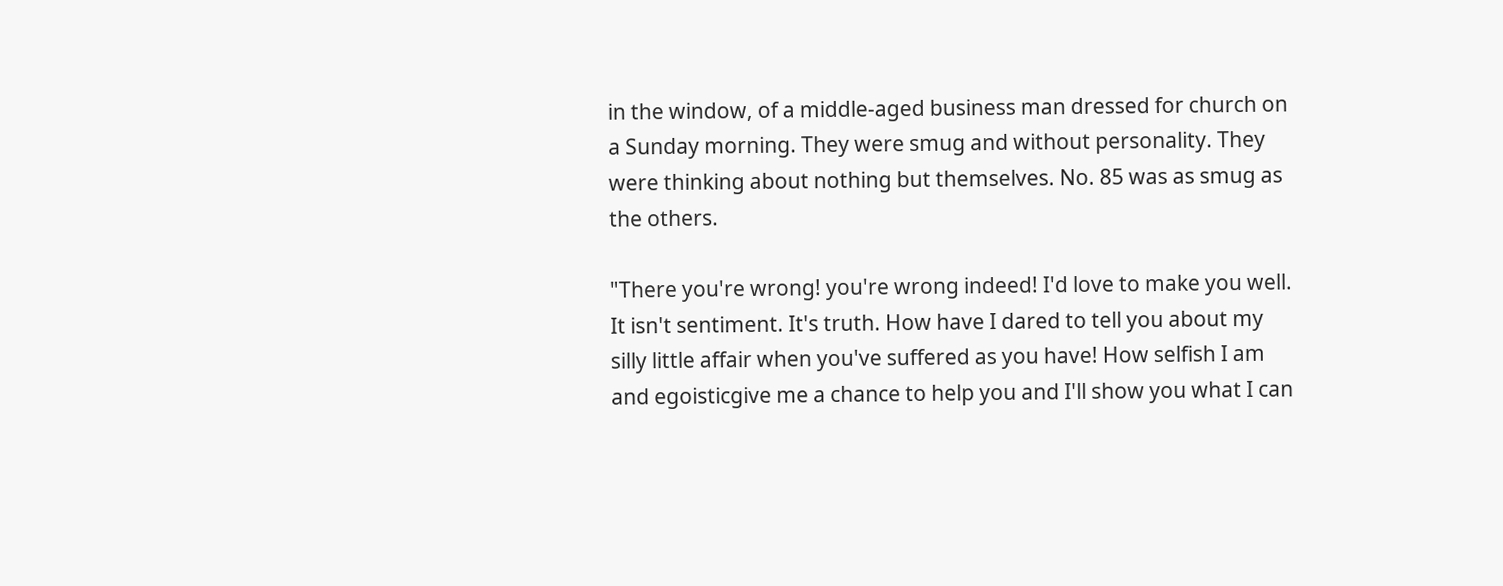in the window, of a middle-aged business man dressed for church on a Sunday morning. They were smug and without personality. They were thinking about nothing but themselves. No. 85 was as smug as the others.

"There you're wrong! you're wrong indeed! I'd love to make you well. It isn't sentiment. It's truth. How have I dared to tell you about my silly little affair when you've suffered as you have! How selfish I am and egoisticgive me a chance to help you and I'll show you what I can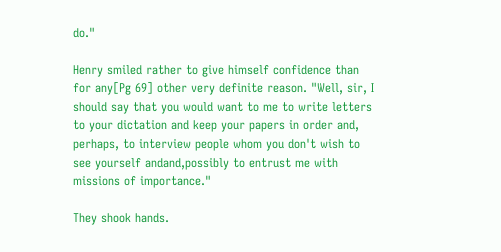do."

Henry smiled rather to give himself confidence than for any[Pg 69] other very definite reason. "Well, sir, I should say that you would want to me to write letters to your dictation and keep your papers in order and, perhaps, to interview people whom you don't wish to see yourself andand,possibly to entrust me with missions of importance."

They shook hands.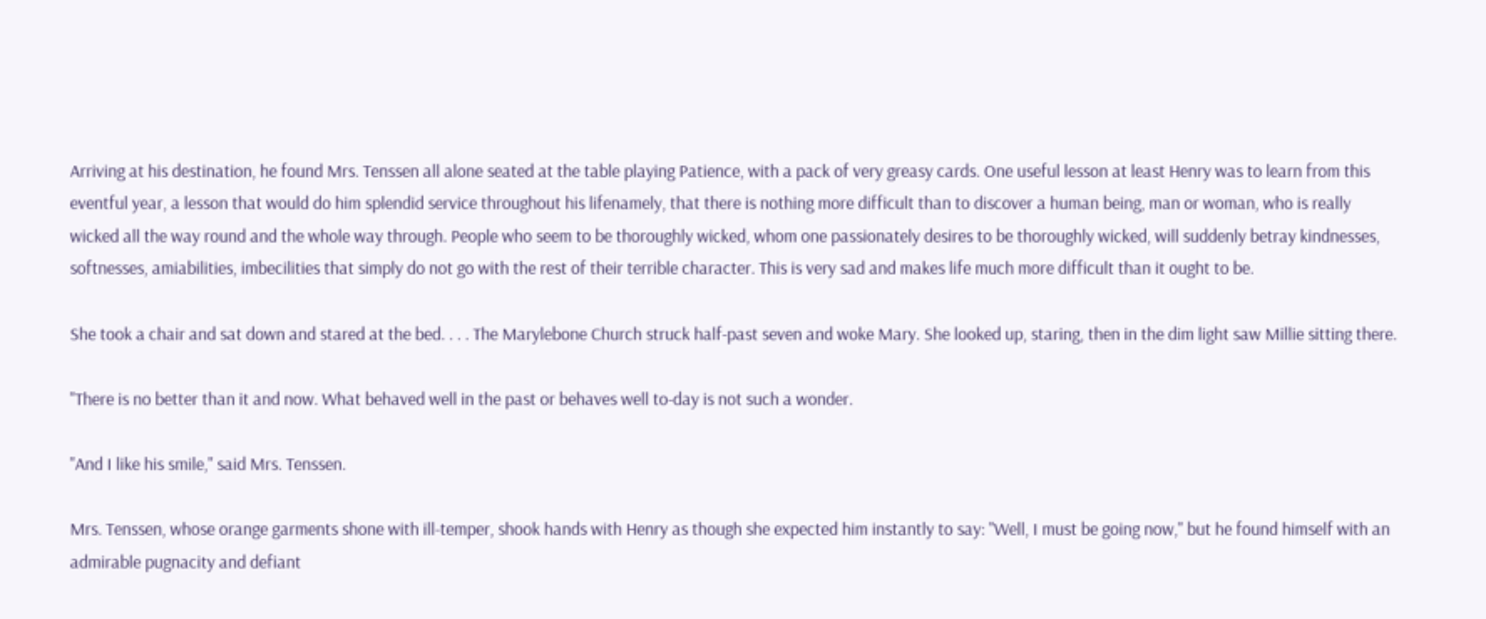Arriving at his destination, he found Mrs. Tenssen all alone seated at the table playing Patience, with a pack of very greasy cards. One useful lesson at least Henry was to learn from this eventful year, a lesson that would do him splendid service throughout his lifenamely, that there is nothing more difficult than to discover a human being, man or woman, who is really wicked all the way round and the whole way through. People who seem to be thoroughly wicked, whom one passionately desires to be thoroughly wicked, will suddenly betray kindnesses, softnesses, amiabilities, imbecilities that simply do not go with the rest of their terrible character. This is very sad and makes life much more difficult than it ought to be.

She took a chair and sat down and stared at the bed. . . . The Marylebone Church struck half-past seven and woke Mary. She looked up, staring, then in the dim light saw Millie sitting there.

"There is no better than it and now. What behaved well in the past or behaves well to-day is not such a wonder.

"And I like his smile," said Mrs. Tenssen.

Mrs. Tenssen, whose orange garments shone with ill-temper, shook hands with Henry as though she expected him instantly to say: "Well, I must be going now," but he found himself with an admirable pugnacity and defiant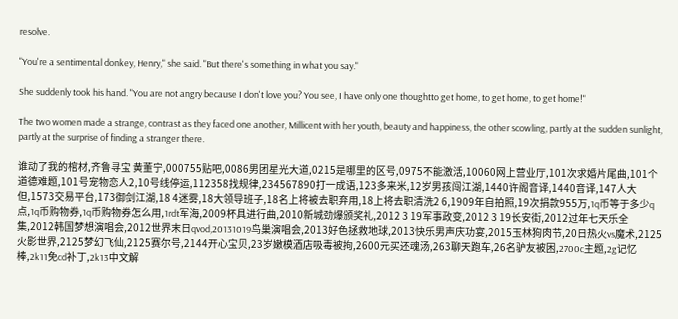resolve.

"You're a sentimental donkey, Henry," she said. "But there's something in what you say."

She suddenly took his hand. "You are not angry because I don't love you? You see, I have only one thoughtto get home, to get home, to get home!"

The two women made a strange, contrast as they faced one another, Millicent with her youth, beauty and happiness, the other scowling, partly at the sudden sunlight, partly at the surprise of finding a stranger there.

谁动了我的棺材,齐鲁寻宝 黄董宁,000755贴吧,0086男团星光大道,0215是哪里的区号,0975不能激活,10060网上营业厅,101次求婚片尾曲,101个道德难题,101号宠物恋人2,10号线停运,112358找规律,234567890打一成语,123多来米,12岁男孩闯江湖,1440许阁音译,1440音译,147人大但,1573交易平台,173御剑江湖,18 4迷雾,18大领导班子,18名上将被去职弃用,18上将去职清洗2 6,1909年自拍照,19次捐款955万,1q币等于多少q点,1q币购物券,1q币购物券怎么用,1rdt军海,2009杯具进行曲,2010新城劲爆颁奖礼,2012 3 19军事政变,2012 3 19长安街,2012过年七天乐全集,2012韩国梦想演唱会,2012世界末日qvod,20131019鸟巢演唱会,2013好色拯救地球,2013快乐男声庆功宴,2015玉林狗肉节,20日热火vs魔术,2125火影世界,2125梦幻飞仙,2125赛尔号,2144开心宝贝,23岁嫩模酒店吸毒被拘,2600元买还魂汤,263聊天跑车,26名驴友被困,2700c主题,2g记忆棒,2k11免cd补丁,2k13中文解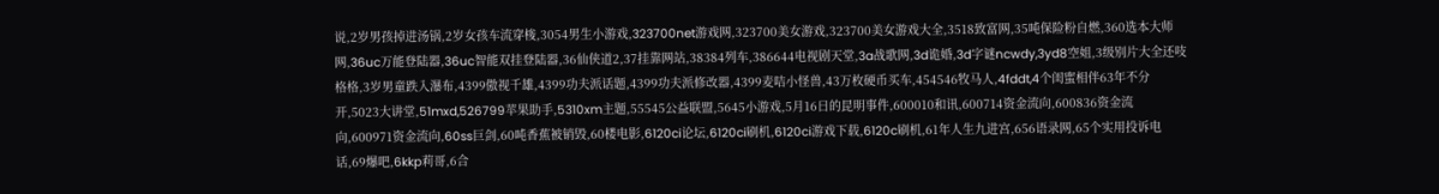说,2岁男孩掉进汤锅,2岁女孩车流穿梭,3054男生小游戏,323700net游戏网,323700美女游戏,323700美女游戏大全,3518致富网,35吨保险粉自燃,360选本大师网,36uc万能登陆器,36uc智能双挂登陆器,36仙侠道2,37挂靠网站,38384列车,386644电视剧天堂,3a战歌网,3d诡婚,3d字谜ncwdy,3yd8空姐,3级别片大全还吱格格,3岁男童跌入瀑布,4399傲视千雄,4399功夫派话题,4399功夫派修改器,4399麦咭小怪兽,43万枚硬币买车,454546牧马人,4fddt,4个闺蜜相伴63年不分开,5023大讲堂,51mxd,526799苹果助手,5310xm主题,55545公益联盟,5645小游戏,5月16日的昆明事件,600010和讯,600714资金流向,600836资金流向,600971资金流向,60ss巨剑,60吨香蕉被销毁,60楼电影,6120ci论坛,6120ci刷机,6120ci游戏下载,6120c刷机,61年人生九进宫,656语录网,65个实用投诉电话,69爆吧,6kkp莉哥,6合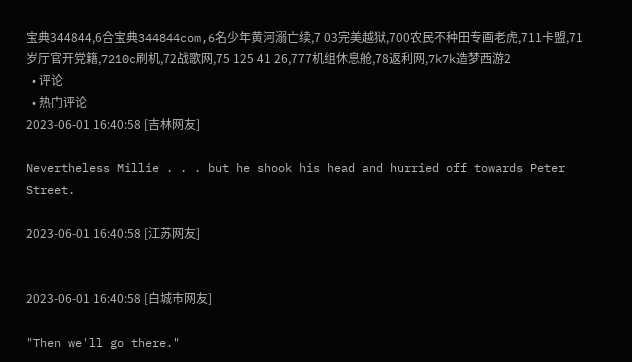宝典344844,6合宝典344844com,6名少年黄河溺亡续,7 03完美越狱,700农民不种田专画老虎,711卡盟,71岁厅官开党籍,7210c刷机,72战歌网,75 125 41 26,777机组休息舱,78返利网,7k7k造梦西游2
  • 评论
  • 热门评论
2023-06-01 16:40:58 [吉林网友]

Nevertheless Millie . . . but he shook his head and hurried off towards Peter Street.

2023-06-01 16:40:58 [江苏网友]


2023-06-01 16:40:58 [白城市网友]

"Then we'll go there."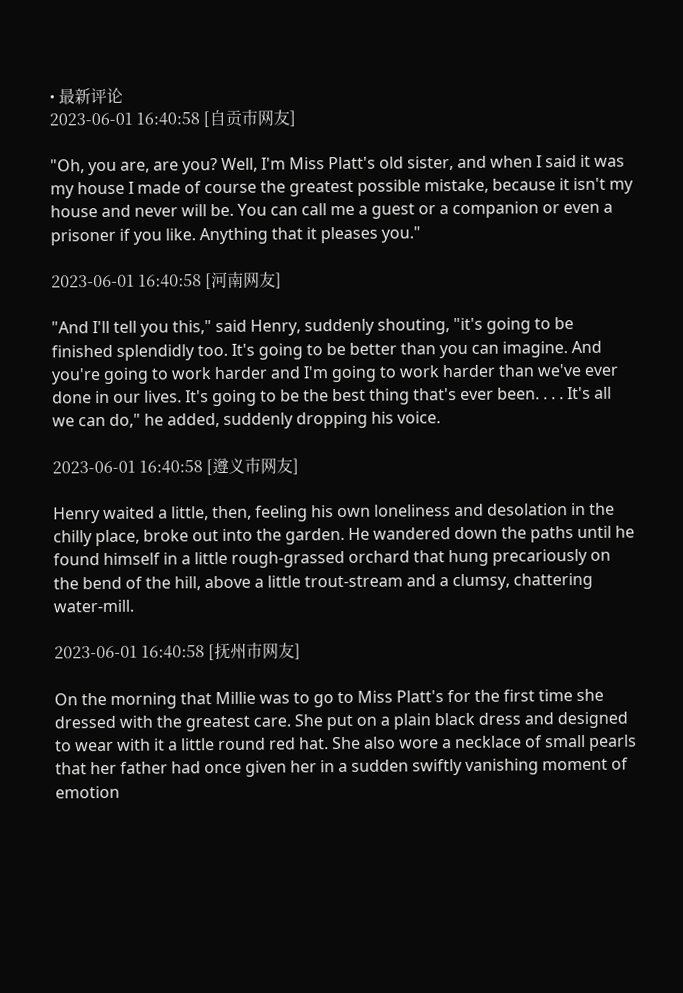• 最新评论
2023-06-01 16:40:58 [自贡市网友]

"Oh, you are, are you? Well, I'm Miss Platt's old sister, and when I said it was my house I made of course the greatest possible mistake, because it isn't my house and never will be. You can call me a guest or a companion or even a prisoner if you like. Anything that it pleases you."

2023-06-01 16:40:58 [河南网友]

"And I'll tell you this," said Henry, suddenly shouting, "it's going to be finished splendidly too. It's going to be better than you can imagine. And you're going to work harder and I'm going to work harder than we've ever done in our lives. It's going to be the best thing that's ever been. . . . It's all we can do," he added, suddenly dropping his voice.

2023-06-01 16:40:58 [遵义市网友]

Henry waited a little, then, feeling his own loneliness and desolation in the chilly place, broke out into the garden. He wandered down the paths until he found himself in a little rough-grassed orchard that hung precariously on the bend of the hill, above a little trout-stream and a clumsy, chattering water-mill.

2023-06-01 16:40:58 [抚州市网友]

On the morning that Millie was to go to Miss Platt's for the first time she dressed with the greatest care. She put on a plain black dress and designed to wear with it a little round red hat. She also wore a necklace of small pearls that her father had once given her in a sudden swiftly vanishing moment of emotion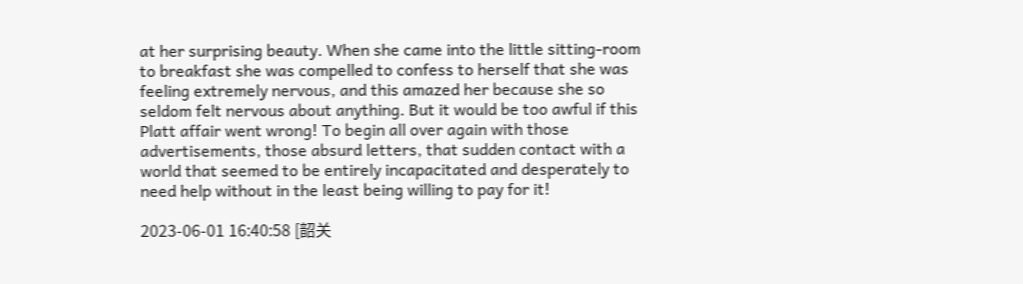at her surprising beauty. When she came into the little sitting-room to breakfast she was compelled to confess to herself that she was feeling extremely nervous, and this amazed her because she so seldom felt nervous about anything. But it would be too awful if this Platt affair went wrong! To begin all over again with those advertisements, those absurd letters, that sudden contact with a world that seemed to be entirely incapacitated and desperately to need help without in the least being willing to pay for it!

2023-06-01 16:40:58 [韶关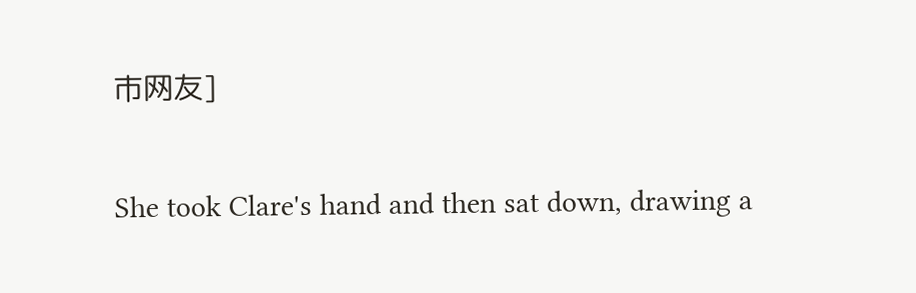市网友]

She took Clare's hand and then sat down, drawing a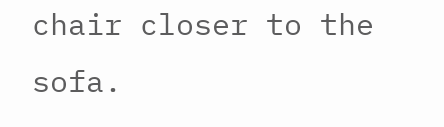chair closer to the sofa.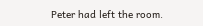Peter had left the room.